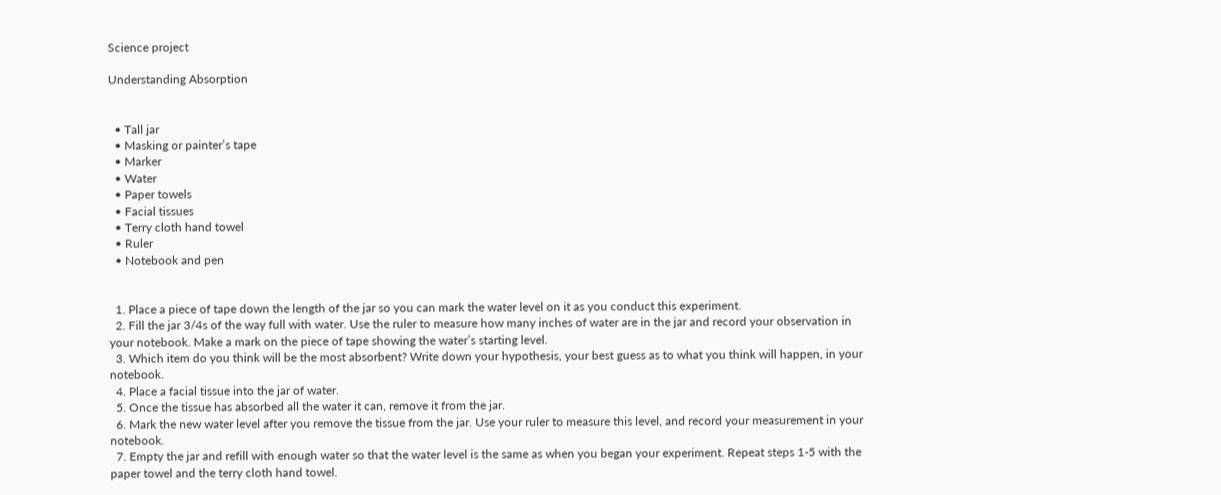Science project

Understanding Absorption


  • Tall jar
  • Masking or painter’s tape
  • Marker
  • Water
  • Paper towels
  • Facial tissues
  • Terry cloth hand towel
  • Ruler
  • Notebook and pen


  1. Place a piece of tape down the length of the jar so you can mark the water level on it as you conduct this experiment.
  2. Fill the jar 3/4s of the way full with water. Use the ruler to measure how many inches of water are in the jar and record your observation in your notebook. Make a mark on the piece of tape showing the water’s starting level.
  3. Which item do you think will be the most absorbent? Write down your hypothesis, your best guess as to what you think will happen, in your notebook.
  4. Place a facial tissue into the jar of water.
  5. Once the tissue has absorbed all the water it can, remove it from the jar.
  6. Mark the new water level after you remove the tissue from the jar. Use your ruler to measure this level, and record your measurement in your notebook.
  7. Empty the jar and refill with enough water so that the water level is the same as when you began your experiment. Repeat steps 1-5 with the paper towel and the terry cloth hand towel.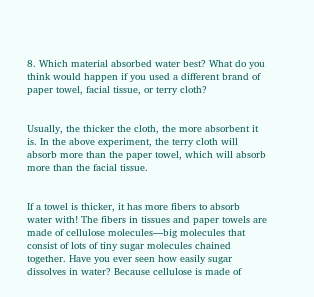8. Which material absorbed water best? What do you think would happen if you used a different brand of paper towel, facial tissue, or terry cloth?


Usually, the thicker the cloth, the more absorbent it is. In the above experiment, the terry cloth will absorb more than the paper towel, which will absorb more than the facial tissue.


If a towel is thicker, it has more fibers to absorb water with! The fibers in tissues and paper towels are made of cellulose molecules—big molecules that consist of lots of tiny sugar molecules chained together. Have you ever seen how easily sugar dissolves in water? Because cellulose is made of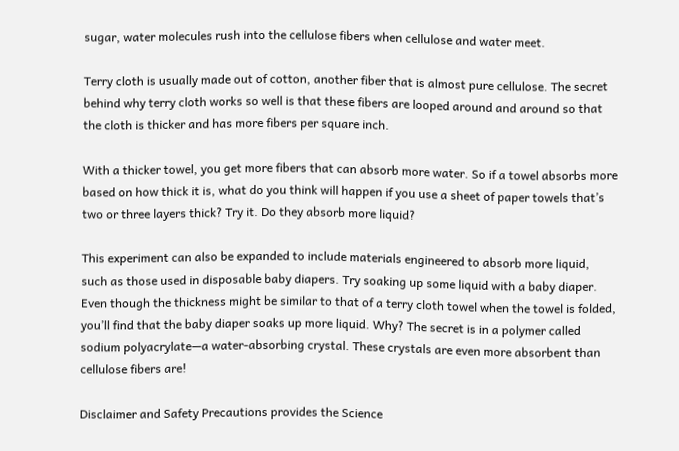sugar, water molecules rush into the cellulose fibers when cellulose and water meet.

Terry cloth is usually made out of cotton, another fiber that is almost pure cellulose. The secret behind why terry cloth works so well is that these fibers are looped around and around so that the cloth is thicker and has more fibers per square inch.

With a thicker towel, you get more fibers that can absorb more water. So if a towel absorbs more based on how thick it is, what do you think will happen if you use a sheet of paper towels that’s two or three layers thick? Try it. Do they absorb more liquid?

This experiment can also be expanded to include materials engineered to absorb more liquid, such as those used in disposable baby diapers. Try soaking up some liquid with a baby diaper. Even though the thickness might be similar to that of a terry cloth towel when the towel is folded, you’ll find that the baby diaper soaks up more liquid. Why? The secret is in a polymer called sodium polyacrylate—a water-absorbing crystal. These crystals are even more absorbent than cellulose fibers are!

Disclaimer and Safety Precautions provides the Science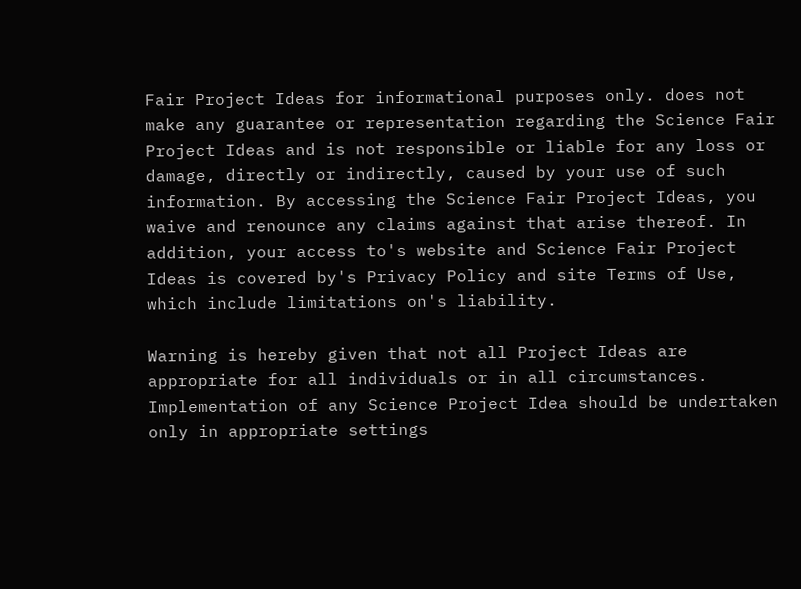Fair Project Ideas for informational purposes only. does not make any guarantee or representation regarding the Science Fair Project Ideas and is not responsible or liable for any loss or damage, directly or indirectly, caused by your use of such information. By accessing the Science Fair Project Ideas, you waive and renounce any claims against that arise thereof. In addition, your access to's website and Science Fair Project Ideas is covered by's Privacy Policy and site Terms of Use, which include limitations on's liability.

Warning is hereby given that not all Project Ideas are appropriate for all individuals or in all circumstances. Implementation of any Science Project Idea should be undertaken only in appropriate settings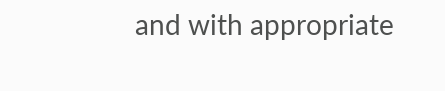and with appropriate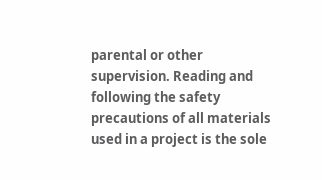parental or other supervision. Reading and following the safety precautions of all materials used in a project is the sole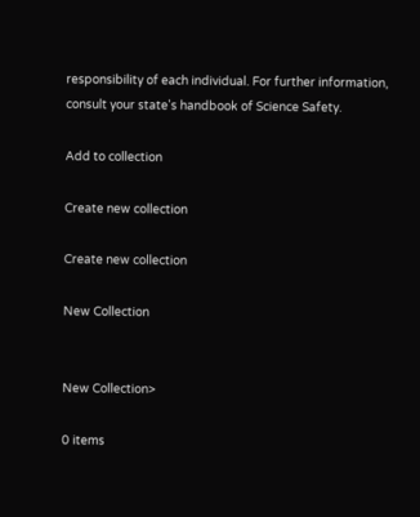responsibility of each individual. For further information, consult your state's handbook of Science Safety.

Add to collection

Create new collection

Create new collection

New Collection


New Collection>

0 items